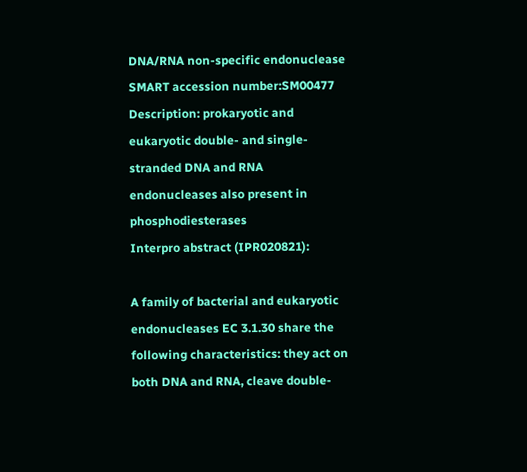DNA/RNA non-specific endonuclease
SMART accession number:SM00477
Description: prokaryotic and eukaryotic double- and single-stranded DNA and RNA endonucleases also present in phosphodiesterases
Interpro abstract (IPR020821):

A family of bacterial and eukaryotic endonucleases EC 3.1.30 share the following characteristics: they act on both DNA and RNA, cleave double-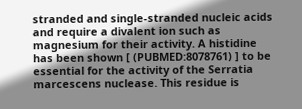stranded and single-stranded nucleic acids and require a divalent ion such as magnesium for their activity. A histidine has been shown [ (PUBMED:8078761) ] to be essential for the activity of the Serratia marcescens nuclease. This residue is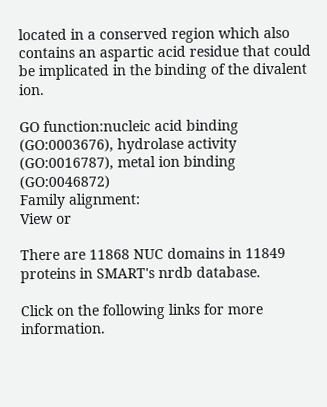located in a conserved region which also contains an aspartic acid residue that could be implicated in the binding of the divalent ion.

GO function:nucleic acid binding (GO:0003676), hydrolase activity (GO:0016787), metal ion binding (GO:0046872)
Family alignment:
View or

There are 11868 NUC domains in 11849 proteins in SMART's nrdb database.

Click on the following links for more information.